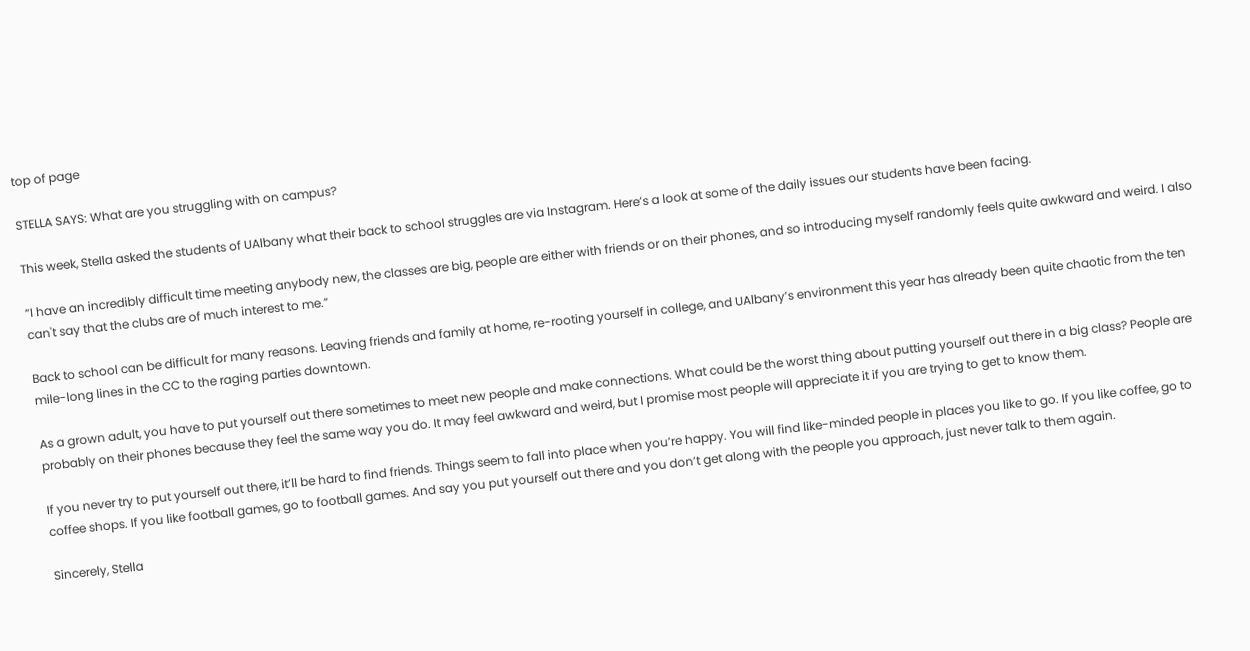top of page

STELLA SAYS: What are you struggling with on campus?

This week, Stella asked the students of UAlbany what their back to school struggles are via Instagram. Here’s a look at some of the daily issues our students have been facing.

“I have an incredibly difficult time meeting anybody new, the classes are big, people are either with friends or on their phones, and so introducing myself randomly feels quite awkward and weird. I also can't say that the clubs are of much interest to me.”

Back to school can be difficult for many reasons. Leaving friends and family at home, re-rooting yourself in college, and UAlbany’s environment this year has already been quite chaotic from the ten mile-long lines in the CC to the raging parties downtown.

As a grown adult, you have to put yourself out there sometimes to meet new people and make connections. What could be the worst thing about putting yourself out there in a big class? People are probably on their phones because they feel the same way you do. It may feel awkward and weird, but I promise most people will appreciate it if you are trying to get to know them.

If you never try to put yourself out there, it’ll be hard to find friends. Things seem to fall into place when you’re happy. You will find like-minded people in places you like to go. If you like coffee, go to coffee shops. If you like football games, go to football games. And say you put yourself out there and you don’t get along with the people you approach, just never talk to them again.

Sincerely, Stella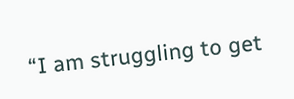“I am struggling to get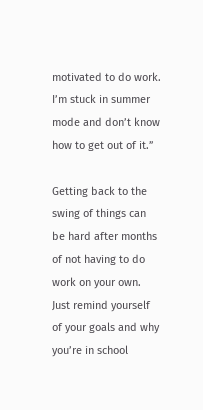motivated to do work. I’m stuck in summer mode and don’t know how to get out of it.”

Getting back to the swing of things can be hard after months of not having to do work on your own. Just remind yourself of your goals and why you’re in school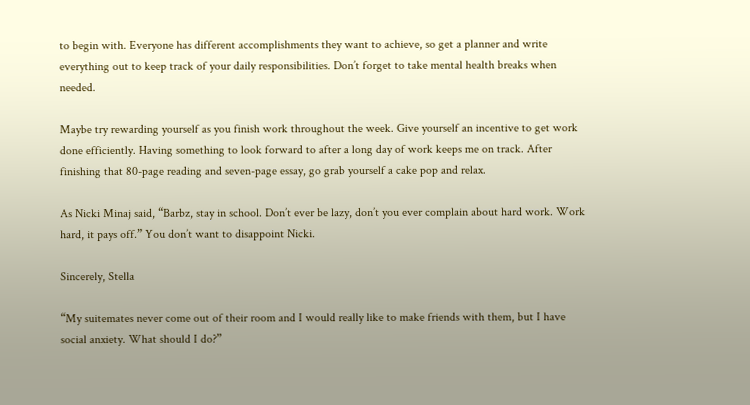to begin with. Everyone has different accomplishments they want to achieve, so get a planner and write everything out to keep track of your daily responsibilities. Don’t forget to take mental health breaks when needed.

Maybe try rewarding yourself as you finish work throughout the week. Give yourself an incentive to get work done efficiently. Having something to look forward to after a long day of work keeps me on track. After finishing that 80-page reading and seven-page essay, go grab yourself a cake pop and relax.

As Nicki Minaj said, “Barbz, stay in school. Don’t ever be lazy, don’t you ever complain about hard work. Work hard, it pays off.” You don’t want to disappoint Nicki.

Sincerely, Stella

“My suitemates never come out of their room and I would really like to make friends with them, but I have social anxiety. What should I do?”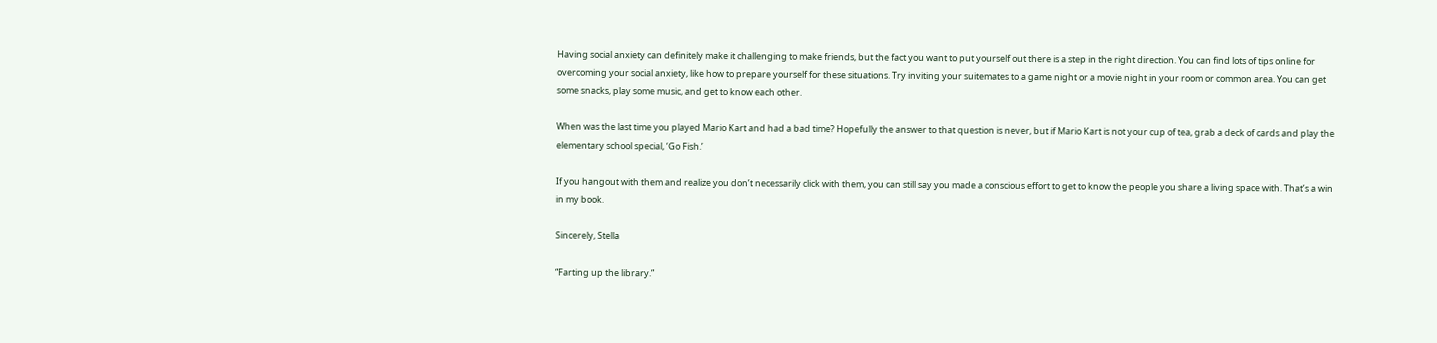Having social anxiety can definitely make it challenging to make friends, but the fact you want to put yourself out there is a step in the right direction. You can find lots of tips online for overcoming your social anxiety, like how to prepare yourself for these situations. Try inviting your suitemates to a game night or a movie night in your room or common area. You can get some snacks, play some music, and get to know each other.

When was the last time you played Mario Kart and had a bad time? Hopefully the answer to that question is never, but if Mario Kart is not your cup of tea, grab a deck of cards and play the elementary school special, ‘Go Fish.’

If you hangout with them and realize you don’t necessarily click with them, you can still say you made a conscious effort to get to know the people you share a living space with. That’s a win in my book.

Sincerely, Stella

“Farting up the library.”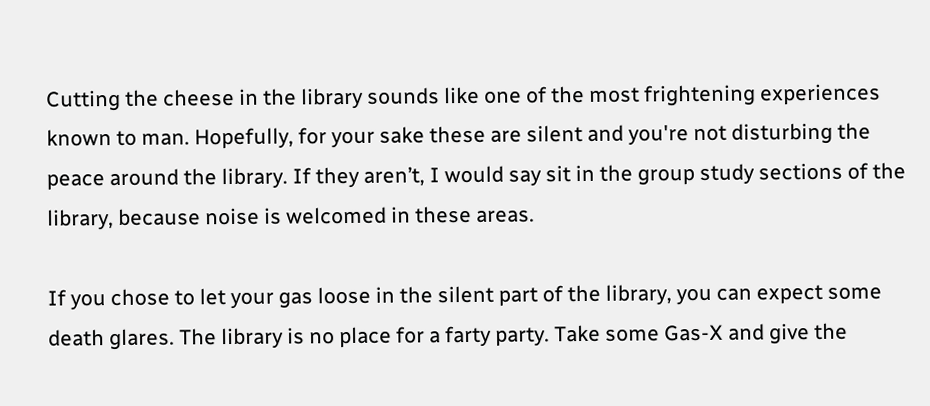Cutting the cheese in the library sounds like one of the most frightening experiences known to man. Hopefully, for your sake these are silent and you're not disturbing the peace around the library. If they aren’t, I would say sit in the group study sections of the library, because noise is welcomed in these areas.

If you chose to let your gas loose in the silent part of the library, you can expect some death glares. The library is no place for a farty party. Take some Gas-X and give the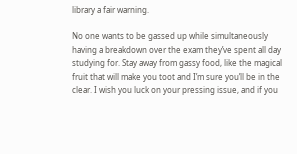library a fair warning.

No one wants to be gassed up while simultaneously having a breakdown over the exam they’ve spent all day studying for. Stay away from gassy food, like the magical fruit that will make you toot and I’m sure you’ll be in the clear. I wish you luck on your pressing issue, and if you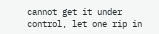cannot get it under control, let one rip in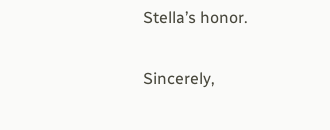Stella’s honor.

Sincerely,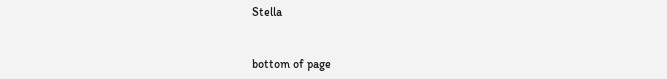Stella


bottom of page